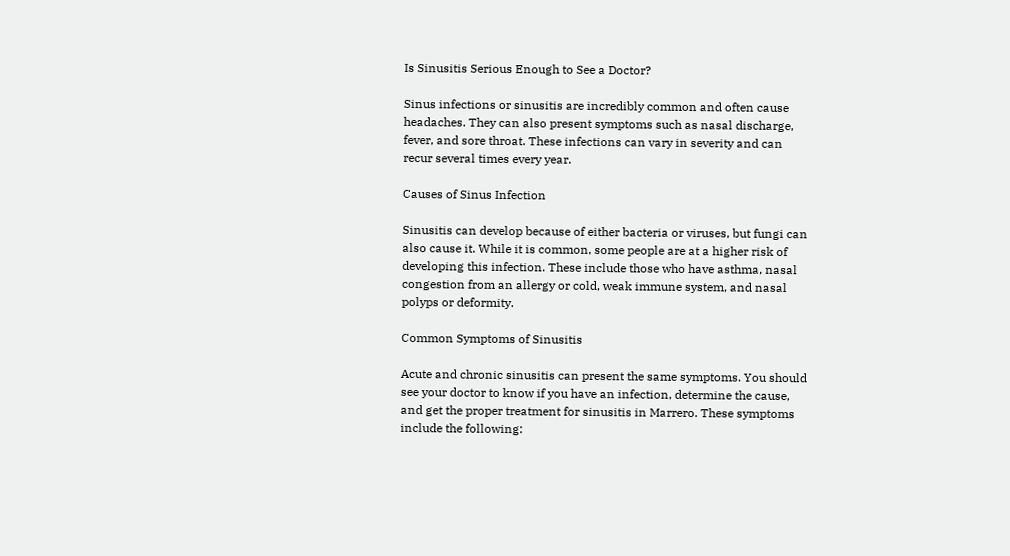Is Sinusitis Serious Enough to See a Doctor?

Sinus infections or sinusitis are incredibly common and often cause headaches. They can also present symptoms such as nasal discharge, fever, and sore throat. These infections can vary in severity and can recur several times every year.

Causes of Sinus Infection

Sinusitis can develop because of either bacteria or viruses, but fungi can also cause it. While it is common, some people are at a higher risk of developing this infection. These include those who have asthma, nasal congestion from an allergy or cold, weak immune system, and nasal polyps or deformity.

Common Symptoms of Sinusitis

Acute and chronic sinusitis can present the same symptoms. You should see your doctor to know if you have an infection, determine the cause, and get the proper treatment for sinusitis in Marrero. These symptoms include the following: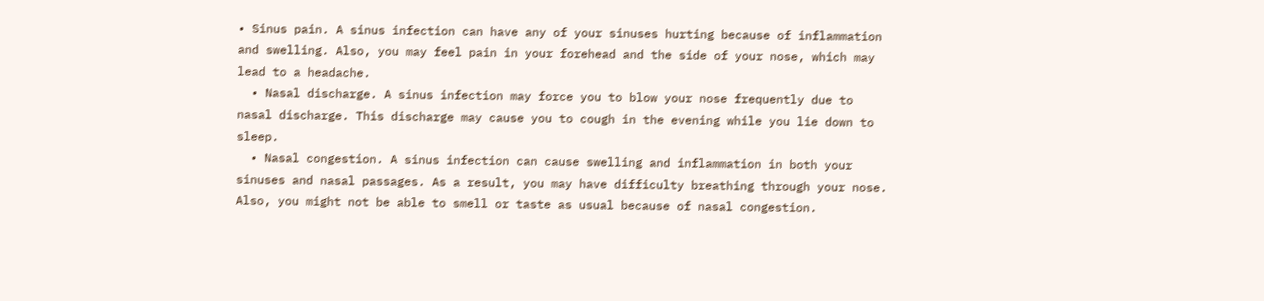• Sinus pain. A sinus infection can have any of your sinuses hurting because of inflammation and swelling. Also, you may feel pain in your forehead and the side of your nose, which may lead to a headache.
  • Nasal discharge. A sinus infection may force you to blow your nose frequently due to nasal discharge. This discharge may cause you to cough in the evening while you lie down to sleep.
  • Nasal congestion. A sinus infection can cause swelling and inflammation in both your sinuses and nasal passages. As a result, you may have difficulty breathing through your nose. Also, you might not be able to smell or taste as usual because of nasal congestion.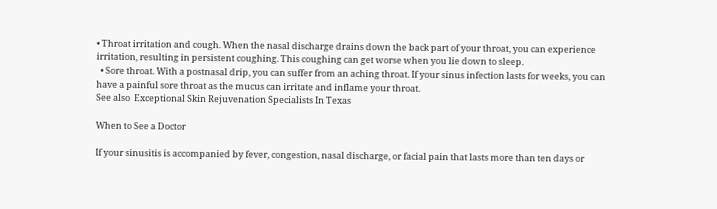• Throat irritation and cough. When the nasal discharge drains down the back part of your throat, you can experience irritation, resulting in persistent coughing. This coughing can get worse when you lie down to sleep.
  • Sore throat. With a postnasal drip, you can suffer from an aching throat. If your sinus infection lasts for weeks, you can have a painful sore throat as the mucus can irritate and inflame your throat.
See also  Exceptional Skin Rejuvenation Specialists In Texas

When to See a Doctor

If your sinusitis is accompanied by fever, congestion, nasal discharge, or facial pain that lasts more than ten days or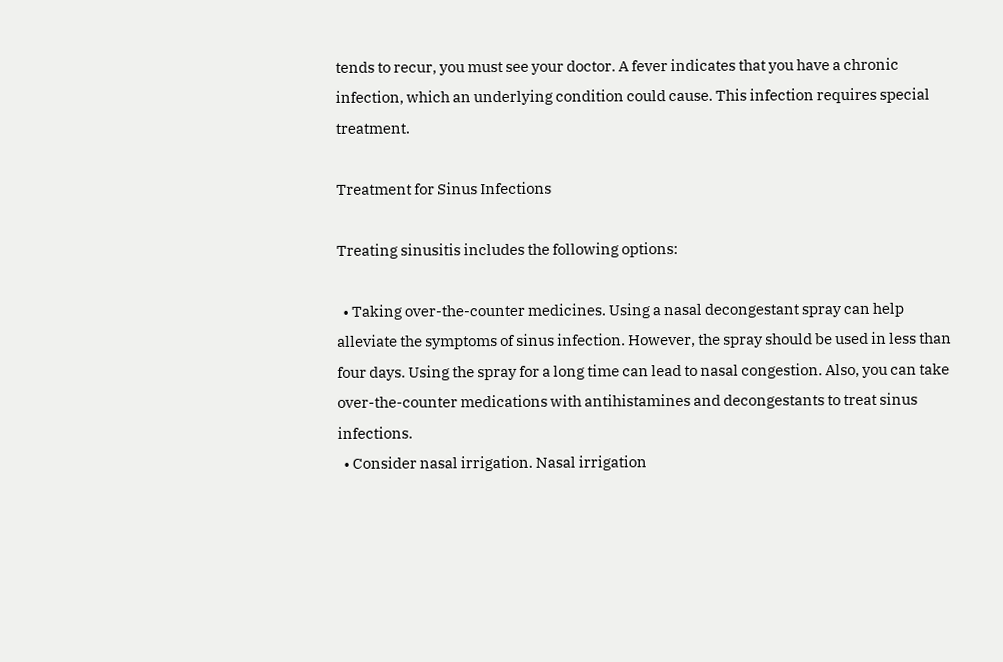tends to recur, you must see your doctor. A fever indicates that you have a chronic infection, which an underlying condition could cause. This infection requires special treatment.

Treatment for Sinus Infections

Treating sinusitis includes the following options:

  • Taking over-the-counter medicines. Using a nasal decongestant spray can help alleviate the symptoms of sinus infection. However, the spray should be used in less than four days. Using the spray for a long time can lead to nasal congestion. Also, you can take over-the-counter medications with antihistamines and decongestants to treat sinus infections.
  • Consider nasal irrigation. Nasal irrigation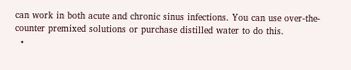can work in both acute and chronic sinus infections. You can use over-the-counter premixed solutions or purchase distilled water to do this.
  •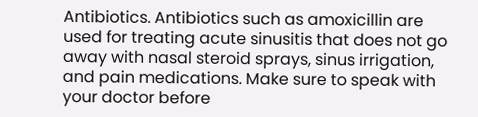Antibiotics. Antibiotics such as amoxicillin are used for treating acute sinusitis that does not go away with nasal steroid sprays, sinus irrigation, and pain medications. Make sure to speak with your doctor before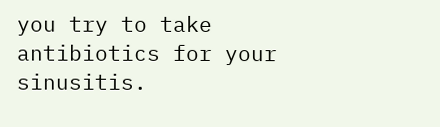you try to take antibiotics for your sinusitis.